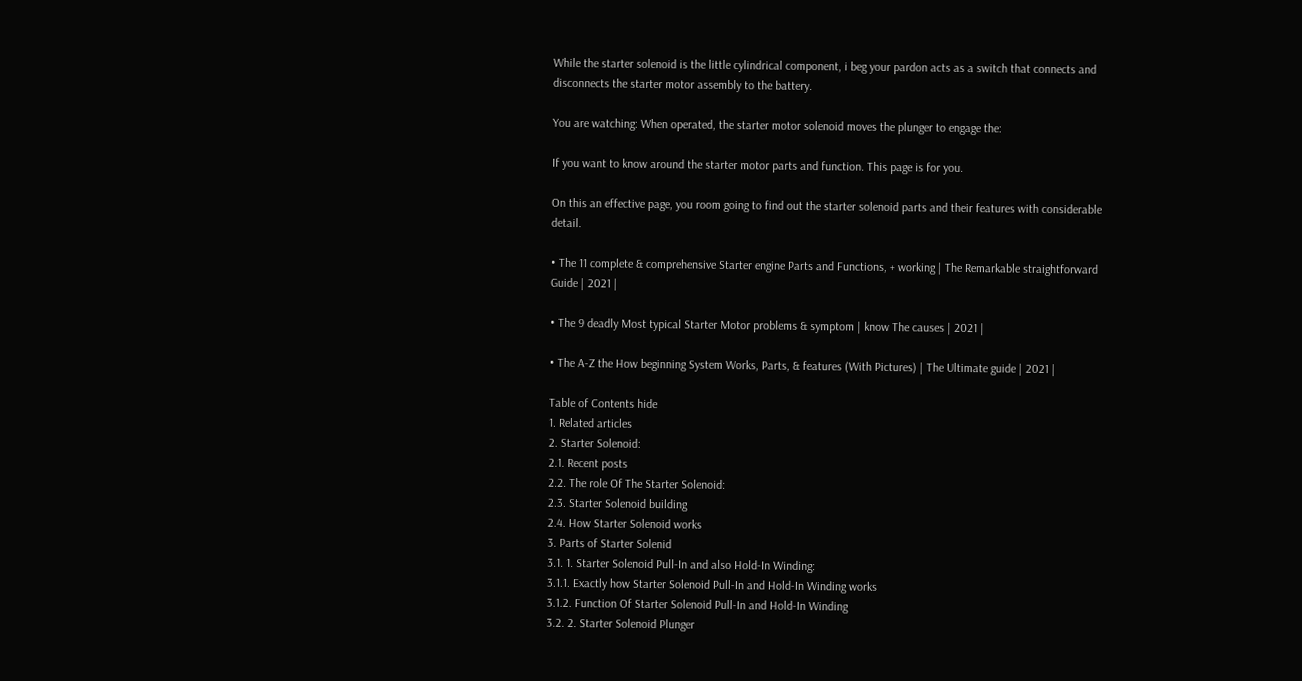While the starter solenoid is the little cylindrical component, i beg your pardon acts as a switch that connects and disconnects the starter motor assembly to the battery.

You are watching: When operated, the starter motor solenoid moves the plunger to engage the:

If you want to know around the starter motor parts and function. This page is for you.

On this an effective page, you room going to find out the starter solenoid parts and their features with considerable detail.

• The 11 complete & comprehensive Starter engine Parts and Functions, + working | The Remarkable straightforward Guide | 2021 |

• The 9 deadly Most typical Starter Motor problems & symptom | know The causes | 2021 |

• The A-Z the How beginning System Works, Parts, & features (With Pictures) | The Ultimate guide | 2021 |

Table of Contents hide
1. Related articles
2. Starter Solenoid:
2.1. Recent posts
2.2. The role Of The Starter Solenoid:
2.3. Starter Solenoid building
2.4. How Starter Solenoid works
3. Parts of Starter Solenid
3.1. 1. Starter Solenoid Pull-In and also Hold-In Winding:
3.1.1. Exactly how Starter Solenoid Pull-In and Hold-In Winding works
3.1.2. Function Of Starter Solenoid Pull-In and Hold-In Winding
3.2. 2. Starter Solenoid Plunger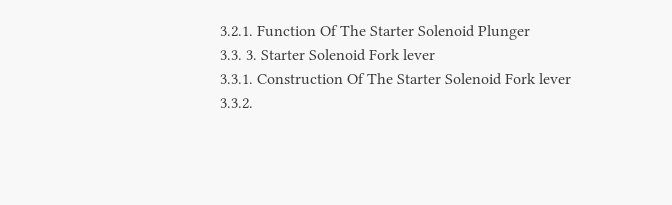3.2.1. Function Of The Starter Solenoid Plunger
3.3. 3. Starter Solenoid Fork lever
3.3.1. Construction Of The Starter Solenoid Fork lever
3.3.2.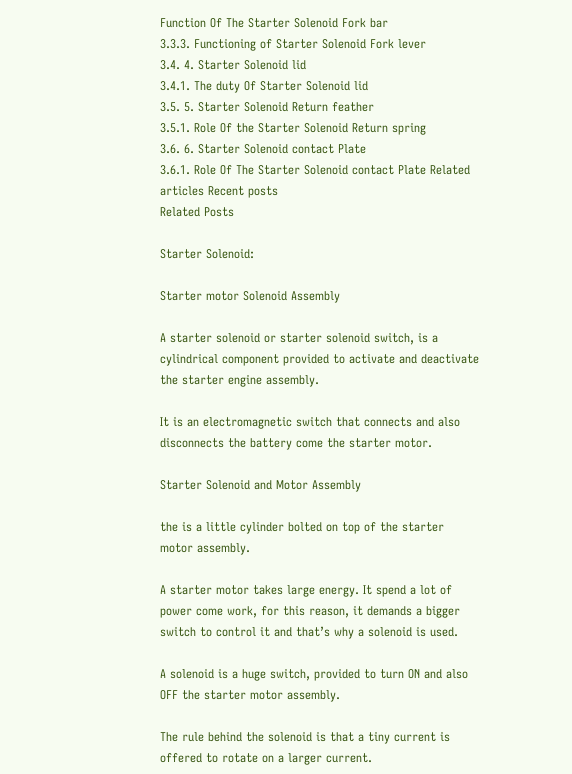Function Of The Starter Solenoid Fork bar
3.3.3. Functioning of Starter Solenoid Fork lever
3.4. 4. Starter Solenoid lid
3.4.1. The duty Of Starter Solenoid lid
3.5. 5. Starter Solenoid Return feather
3.5.1. Role Of the Starter Solenoid Return spring
3.6. 6. Starter Solenoid contact Plate
3.6.1. Role Of The Starter Solenoid contact Plate Related articles Recent posts
Related Posts

Starter Solenoid:

Starter motor Solenoid Assembly

A starter solenoid or starter solenoid switch, is a cylindrical component provided to activate and deactivate the starter engine assembly.

It is an electromagnetic switch that connects and also disconnects the battery come the starter motor.

Starter Solenoid and Motor Assembly

the is a little cylinder bolted on top of the starter motor assembly.

A starter motor takes large energy. It spend a lot of power come work, for this reason, it demands a bigger switch to control it and that’s why a solenoid is used.

A solenoid is a huge switch, provided to turn ON and also OFF the starter motor assembly.

The rule behind the solenoid is that a tiny current is offered to rotate on a larger current.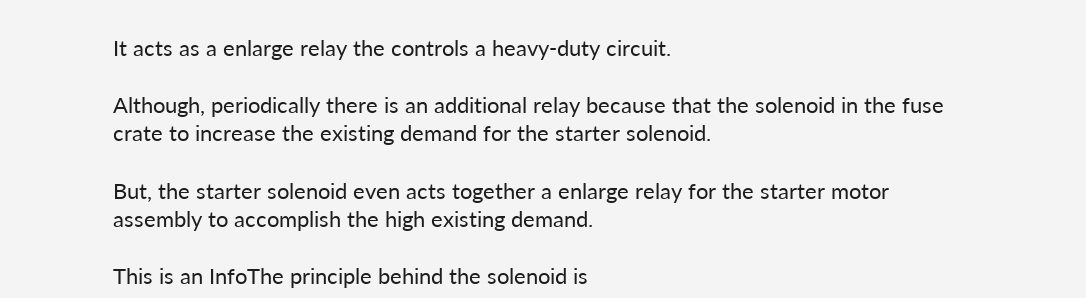It acts as a enlarge relay the controls a heavy-duty circuit.

Although, periodically there is an additional relay because that the solenoid in the fuse crate to increase the existing demand for the starter solenoid.

But, the starter solenoid even acts together a enlarge relay for the starter motor assembly to accomplish the high existing demand.

This is an InfoThe principle behind the solenoid is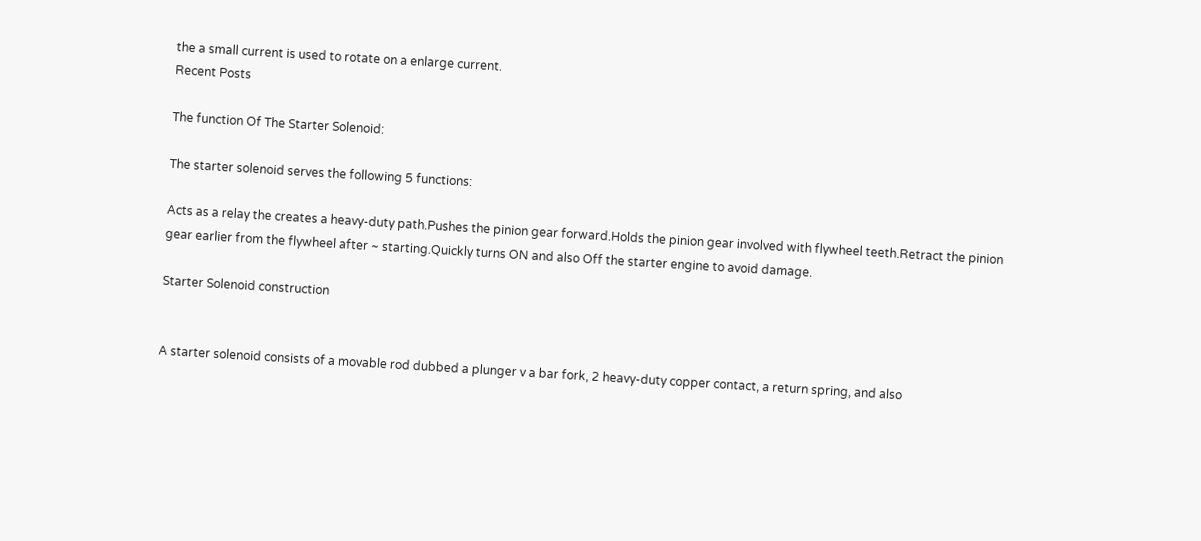the a small current is used to rotate on a enlarge current.
Recent Posts

The function Of The Starter Solenoid:

The starter solenoid serves the following 5 functions:

Acts as a relay the creates a heavy-duty path.Pushes the pinion gear forward.Holds the pinion gear involved with flywheel teeth.Retract the pinion gear earlier from the flywheel after ~ starting.Quickly turns ON and also Off the starter engine to avoid damage.

Starter Solenoid construction


A starter solenoid consists of a movable rod dubbed a plunger v a bar fork, 2 heavy-duty copper contact, a return spring, and also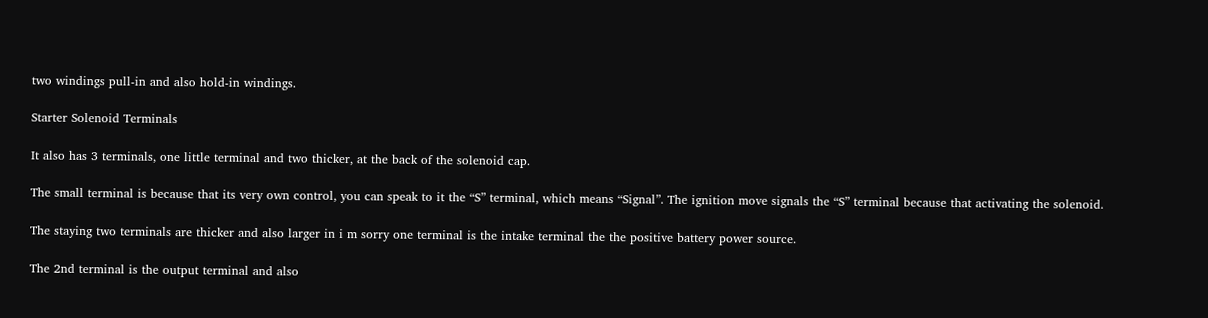two windings pull-in and also hold-in windings.

Starter Solenoid Terminals

It also has 3 terminals, one little terminal and two thicker, at the back of the solenoid cap.

The small terminal is because that its very own control, you can speak to it the “S” terminal, which means “Signal”. The ignition move signals the “S” terminal because that activating the solenoid.

The staying two terminals are thicker and also larger in i m sorry one terminal is the intake terminal the the positive battery power source.

The 2nd terminal is the output terminal and also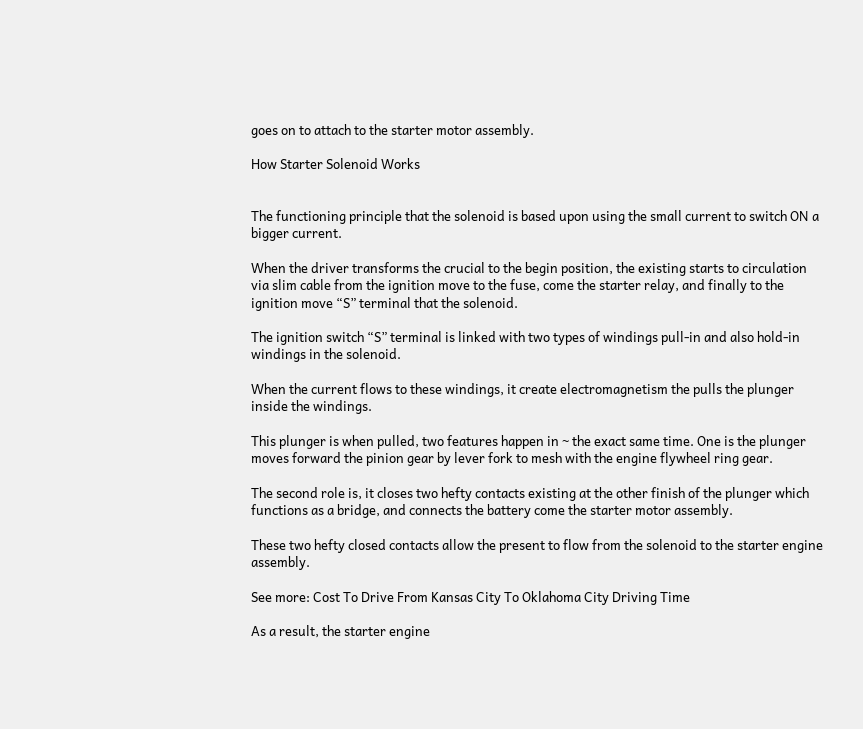goes on to attach to the starter motor assembly.

How Starter Solenoid Works


The functioning principle that the solenoid is based upon using the small current to switch ON a bigger current.

When the driver transforms the crucial to the begin position, the existing starts to circulation via slim cable from the ignition move to the fuse, come the starter relay, and finally to the ignition move “S” terminal that the solenoid.

The ignition switch “S” terminal is linked with two types of windings pull-in and also hold-in windings in the solenoid.

When the current flows to these windings, it create electromagnetism the pulls the plunger inside the windings.

This plunger is when pulled, two features happen in ~ the exact same time. One is the plunger moves forward the pinion gear by lever fork to mesh with the engine flywheel ring gear.

The second role is, it closes two hefty contacts existing at the other finish of the plunger which functions as a bridge, and connects the battery come the starter motor assembly.

These two hefty closed contacts allow the present to flow from the solenoid to the starter engine assembly.

See more: Cost To Drive From Kansas City To Oklahoma City Driving Time

As a result, the starter engine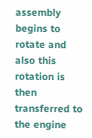assembly begins to rotate and also this rotation is then transferred to the engine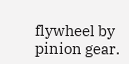flywheel by pinion gear.